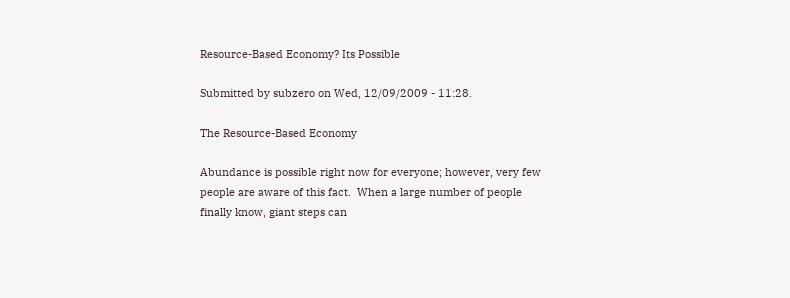Resource-Based Economy? Its Possible

Submitted by subzero on Wed, 12/09/2009 - 11:28.

The Resource-Based Economy

Abundance is possible right now for everyone; however, very few people are aware of this fact.  When a large number of people finally know, giant steps can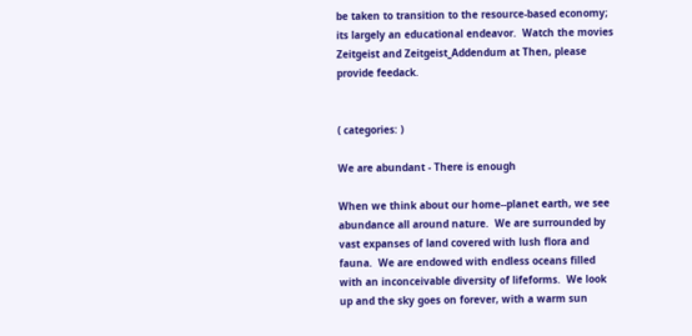be taken to transition to the resource-based economy; its largely an educational endeavor.  Watch the movies Zeitgeist and Zeitgeist_Addendum at Then, please provide feedack.


( categories: )

We are abundant - There is enough

When we think about our home--planet earth, we see abundance all around nature.  We are surrounded by vast expanses of land covered with lush flora and fauna.  We are endowed with endless oceans filled with an inconceivable diversity of lifeforms.  We look up and the sky goes on forever, with a warm sun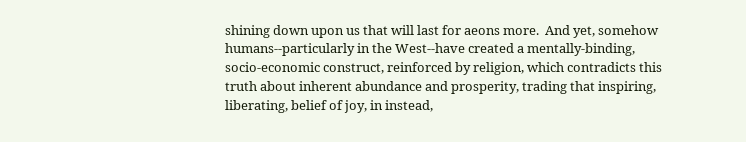shining down upon us that will last for aeons more.  And yet, somehow humans--particularly in the West--have created a mentally-binding, socio-economic construct, reinforced by religion, which contradicts this truth about inherent abundance and prosperity, trading that inspiring, liberating, belief of joy, in instead,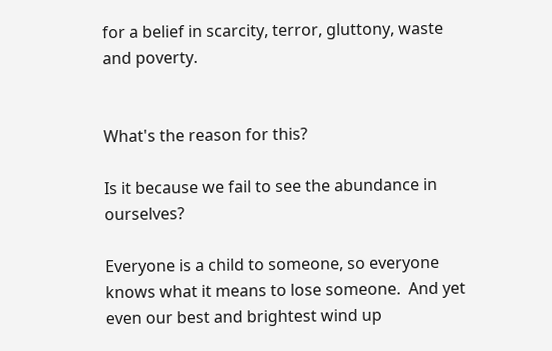for a belief in scarcity, terror, gluttony, waste and poverty.


What's the reason for this?

Is it because we fail to see the abundance in ourselves?

Everyone is a child to someone, so everyone knows what it means to lose someone.  And yet even our best and brightest wind up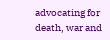advocating for death, war and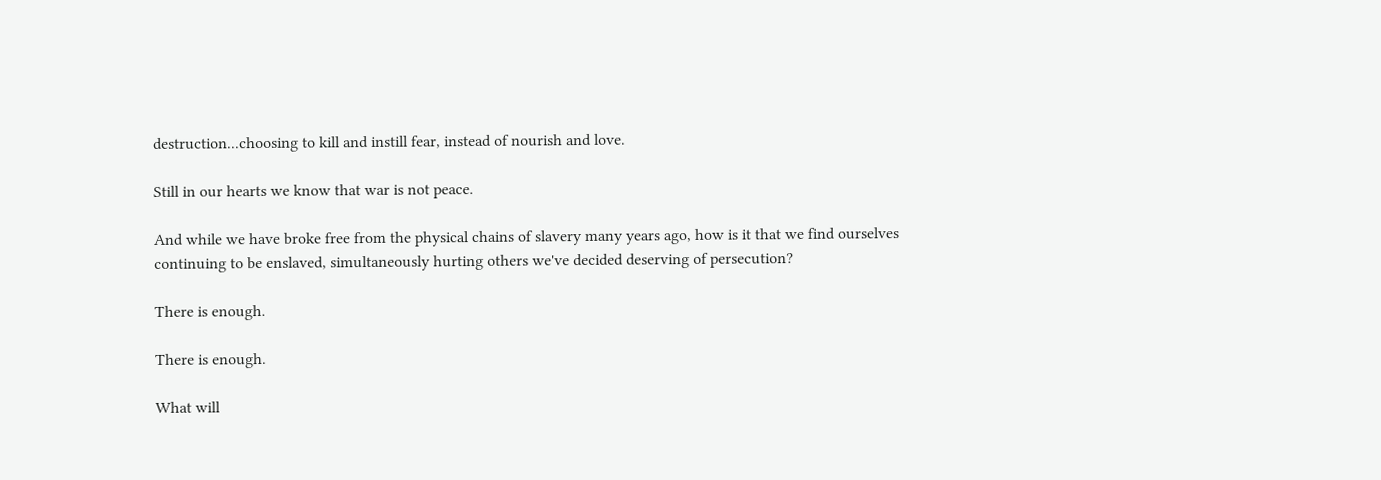destruction...choosing to kill and instill fear, instead of nourish and love.

Still in our hearts we know that war is not peace.

And while we have broke free from the physical chains of slavery many years ago, how is it that we find ourselves continuing to be enslaved, simultaneously hurting others we've decided deserving of persecution?

There is enough.

There is enough.

What will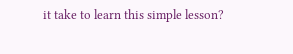it take to learn this simple lesson?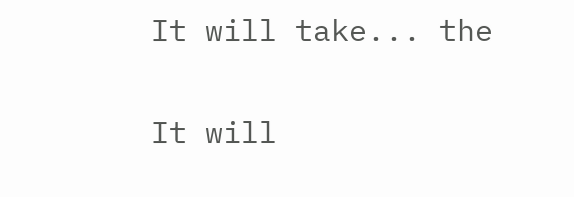It will take... the

It will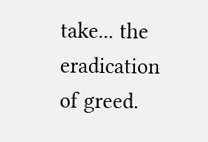take... the eradication of greed.